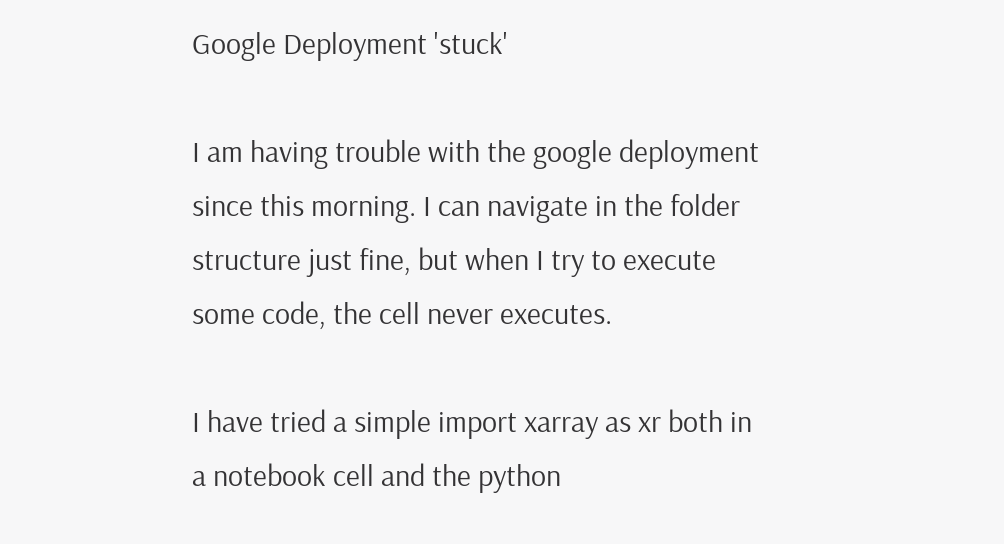Google Deployment 'stuck'

I am having trouble with the google deployment since this morning. I can navigate in the folder structure just fine, but when I try to execute some code, the cell never executes.

I have tried a simple import xarray as xr both in a notebook cell and the python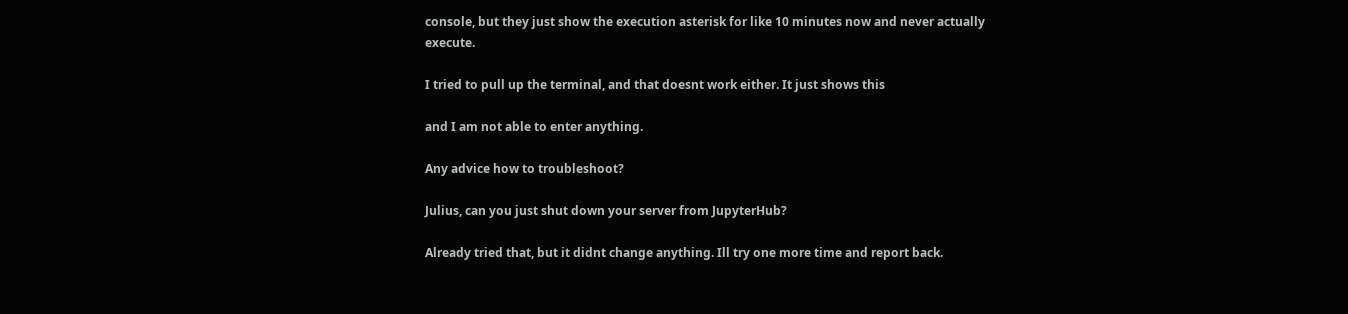console, but they just show the execution asterisk for like 10 minutes now and never actually execute.

I tried to pull up the terminal, and that doesnt work either. It just shows this

and I am not able to enter anything.

Any advice how to troubleshoot?

Julius, can you just shut down your server from JupyterHub?

Already tried that, but it didnt change anything. Ill try one more time and report back.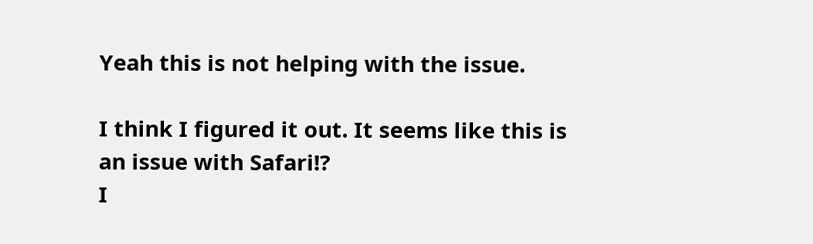Yeah this is not helping with the issue.

I think I figured it out. It seems like this is an issue with Safari!?
I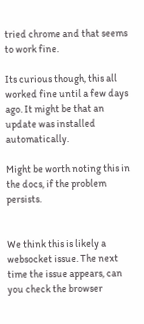tried chrome and that seems to work fine.

Its curious though, this all worked fine until a few days ago. It might be that an update was installed automatically.

Might be worth noting this in the docs, if the problem persists.


We think this is likely a websocket issue. The next time the issue appears, can you check the browser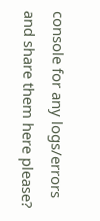console for any logs/errors and share them here please?